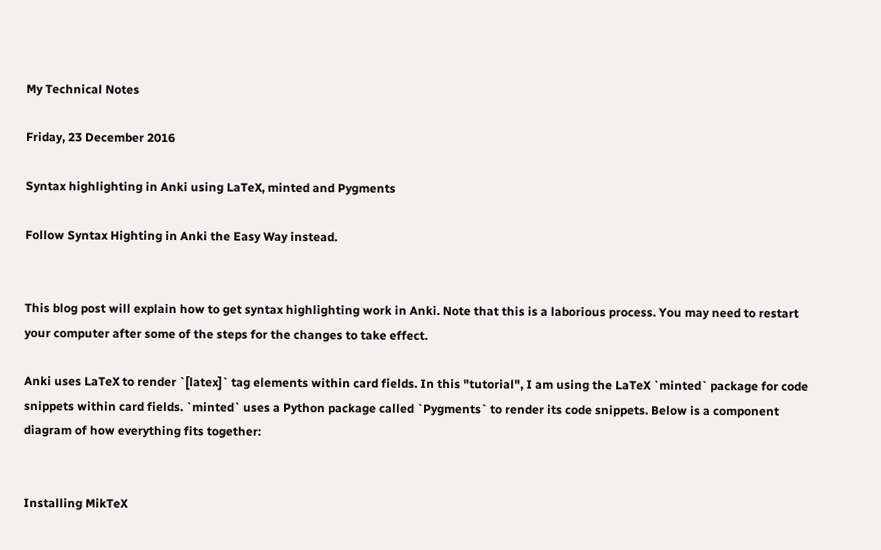My Technical Notes

Friday, 23 December 2016

Syntax highlighting in Anki using LaTeX, minted and Pygments

Follow Syntax Highting in Anki the Easy Way instead.


This blog post will explain how to get syntax highlighting work in Anki. Note that this is a laborious process. You may need to restart your computer after some of the steps for the changes to take effect.

Anki uses LaTeX to render `[latex]` tag elements within card fields. In this "tutorial", I am using the LaTeX `minted` package for code snippets within card fields. `minted` uses a Python package called `Pygments` to render its code snippets. Below is a component diagram of how everything fits together:


Installing MikTeX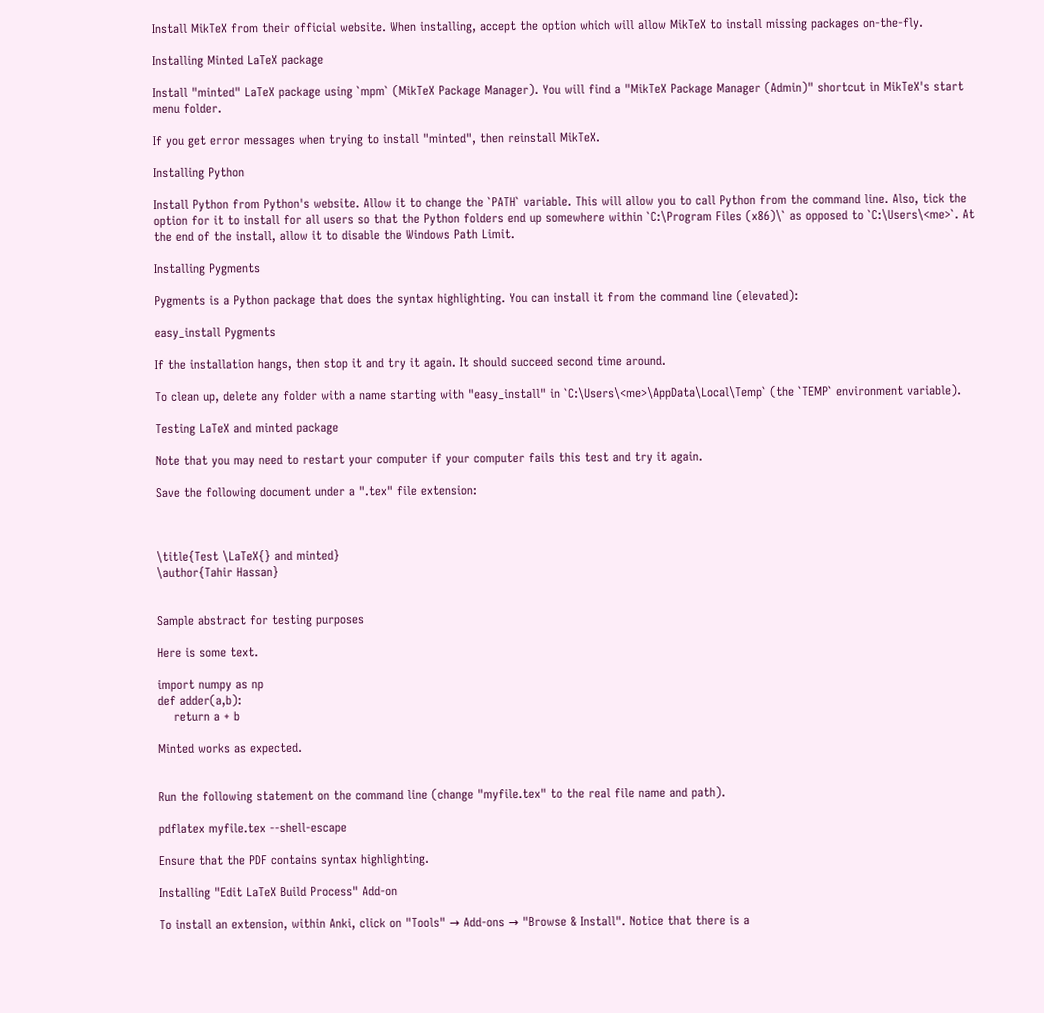Install MikTeX from their official website. When installing, accept the option which will allow MikTeX to install missing packages on-the-fly.

Installing Minted LaTeX package

Install "minted" LaTeX package using `mpm` (MikTeX Package Manager). You will find a "MikTeX Package Manager (Admin)" shortcut in MikTeX's start menu folder.

If you get error messages when trying to install "minted", then reinstall MikTeX.

Installing Python

Install Python from Python's website. Allow it to change the `PATH` variable. This will allow you to call Python from the command line. Also, tick the option for it to install for all users so that the Python folders end up somewhere within `C:\Program Files (x86)\` as opposed to `C:\Users\<me>`. At the end of the install, allow it to disable the Windows Path Limit.

Installing Pygments

Pygments is a Python package that does the syntax highlighting. You can install it from the command line (elevated):

easy_install Pygments

If the installation hangs, then stop it and try it again. It should succeed second time around.

To clean up, delete any folder with a name starting with "easy_install" in `C:\Users\<me>\AppData\Local\Temp` (the `TEMP` environment variable).

Testing LaTeX and minted package

Note that you may need to restart your computer if your computer fails this test and try it again.

Save the following document under a ".tex" file extension:



\title{Test \LaTeX{} and minted}
\author{Tahir Hassan}


Sample abstract for testing purposes

Here is some text.

import numpy as np
def adder(a,b):
    return a + b

Minted works as expected.


Run the following statement on the command line (change "myfile.tex" to the real file name and path).

pdflatex myfile.tex --shell-escape

Ensure that the PDF contains syntax highlighting.

Installing "Edit LaTeX Build Process" Add-on

To install an extension, within Anki, click on "Tools" → Add-ons → "Browse & Install". Notice that there is a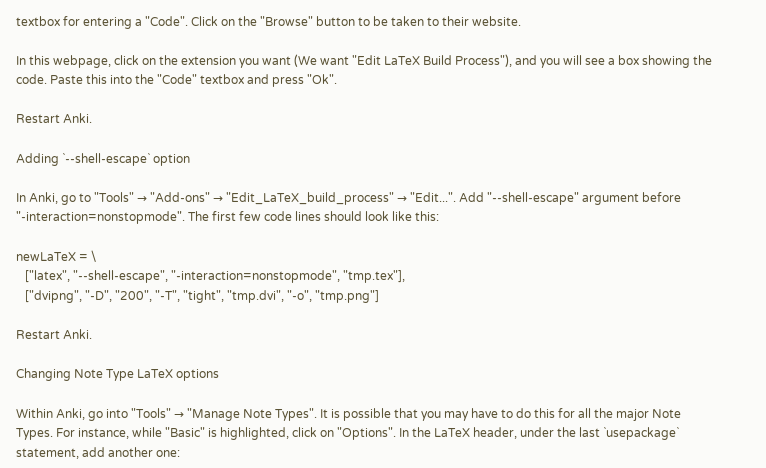textbox for entering a "Code". Click on the "Browse" button to be taken to their website.

In this webpage, click on the extension you want (We want "Edit LaTeX Build Process"), and you will see a box showing the code. Paste this into the "Code" textbox and press "Ok".

Restart Anki.

Adding `--shell-escape` option

In Anki, go to "Tools" → "Add-ons" → "Edit_LaTeX_build_process" → "Edit...". Add "--shell-escape" argument before "-interaction=nonstopmode". The first few code lines should look like this:

newLaTeX = \
   ["latex", "--shell-escape", "-interaction=nonstopmode", "tmp.tex"],
   ["dvipng", "-D", "200", "-T", "tight", "tmp.dvi", "-o", "tmp.png"]

Restart Anki.

Changing Note Type LaTeX options

Within Anki, go into "Tools" → "Manage Note Types". It is possible that you may have to do this for all the major Note Types. For instance, while "Basic" is highlighted, click on "Options". In the LaTeX header, under the last `usepackage` statement, add another one: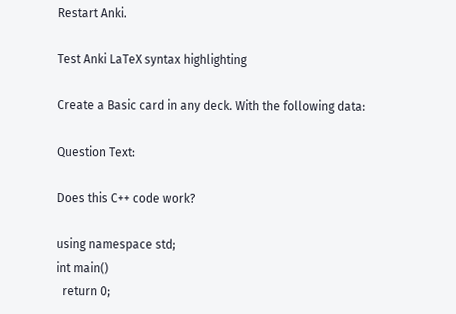Restart Anki.

Test Anki LaTeX syntax highlighting

Create a Basic card in any deck. With the following data:

Question Text:

Does this C++ code work?

using namespace std;
int main()
  return 0;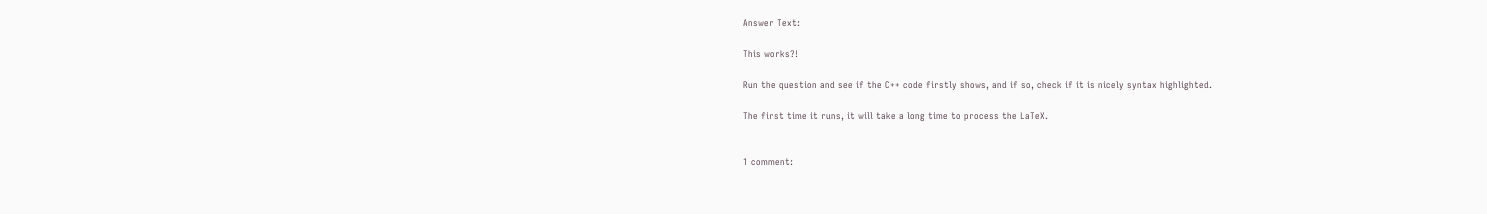Answer Text:

This works?!

Run the question and see if the C++ code firstly shows, and if so, check if it is nicely syntax highlighted.

The first time it runs, it will take a long time to process the LaTeX.


1 comment: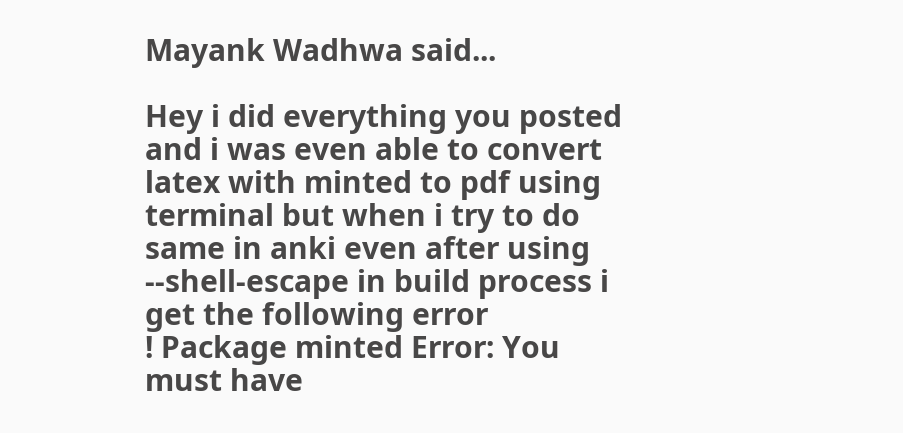Mayank Wadhwa said...

Hey i did everything you posted and i was even able to convert latex with minted to pdf using terminal but when i try to do same in anki even after using --shell-escape in build process i get the following error
! Package minted Error: You must have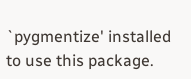`pygmentize' installed to use this package.